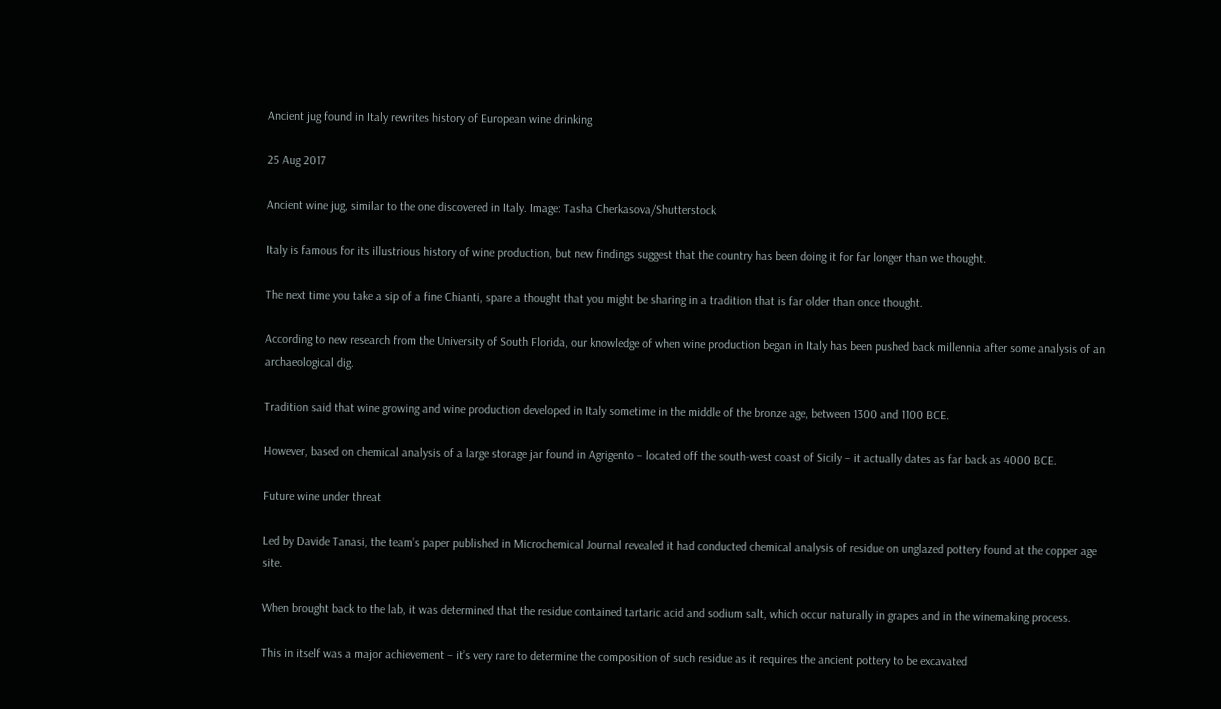Ancient jug found in Italy rewrites history of European wine drinking

25 Aug 2017

Ancient wine jug, similar to the one discovered in Italy. Image: Tasha Cherkasova/Shutterstock

Italy is famous for its illustrious history of wine production, but new findings suggest that the country has been doing it for far longer than we thought.

The next time you take a sip of a fine Chianti, spare a thought that you might be sharing in a tradition that is far older than once thought.

According to new research from the University of South Florida, our knowledge of when wine production began in Italy has been pushed back millennia after some analysis of an archaeological dig.

Tradition said that wine growing and wine production developed in Italy sometime in the middle of the bronze age, between 1300 and 1100 BCE.

However, based on chemical analysis of a large storage jar found in Agrigento – located off the south-west coast of Sicily – it actually dates as far back as 4000 BCE.

Future wine under threat

Led by Davide Tanasi, the team’s paper published in Microchemical Journal revealed it had conducted chemical analysis of residue on unglazed pottery found at the copper age site.

When brought back to the lab, it was determined that the residue contained tartaric acid and sodium salt, which occur naturally in grapes and in the winemaking process.

This in itself was a major achievement – it’s very rare to determine the composition of such residue as it requires the ancient pottery to be excavated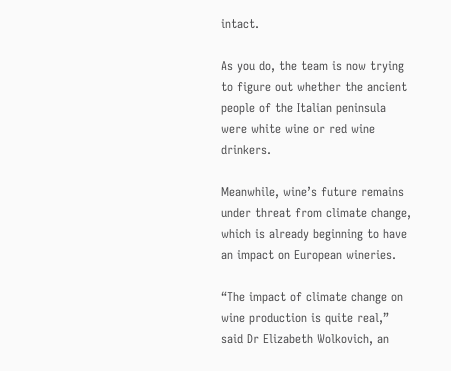intact.

As you do, the team is now trying to figure out whether the ancient people of the Italian peninsula were white wine or red wine drinkers.

Meanwhile, wine’s future remains under threat from climate change, which is already beginning to have an impact on European wineries.

“The impact of climate change on wine production is quite real,” said Dr Elizabeth Wolkovich, an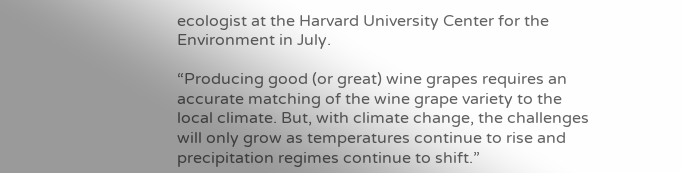ecologist at the Harvard University Center for the Environment in July.

“Producing good (or great) wine grapes requires an accurate matching of the wine grape variety to the local climate. But, with climate change, the challenges will only grow as temperatures continue to rise and precipitation regimes continue to shift.”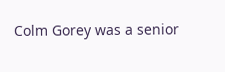Colm Gorey was a senior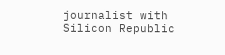journalist with Silicon Republic